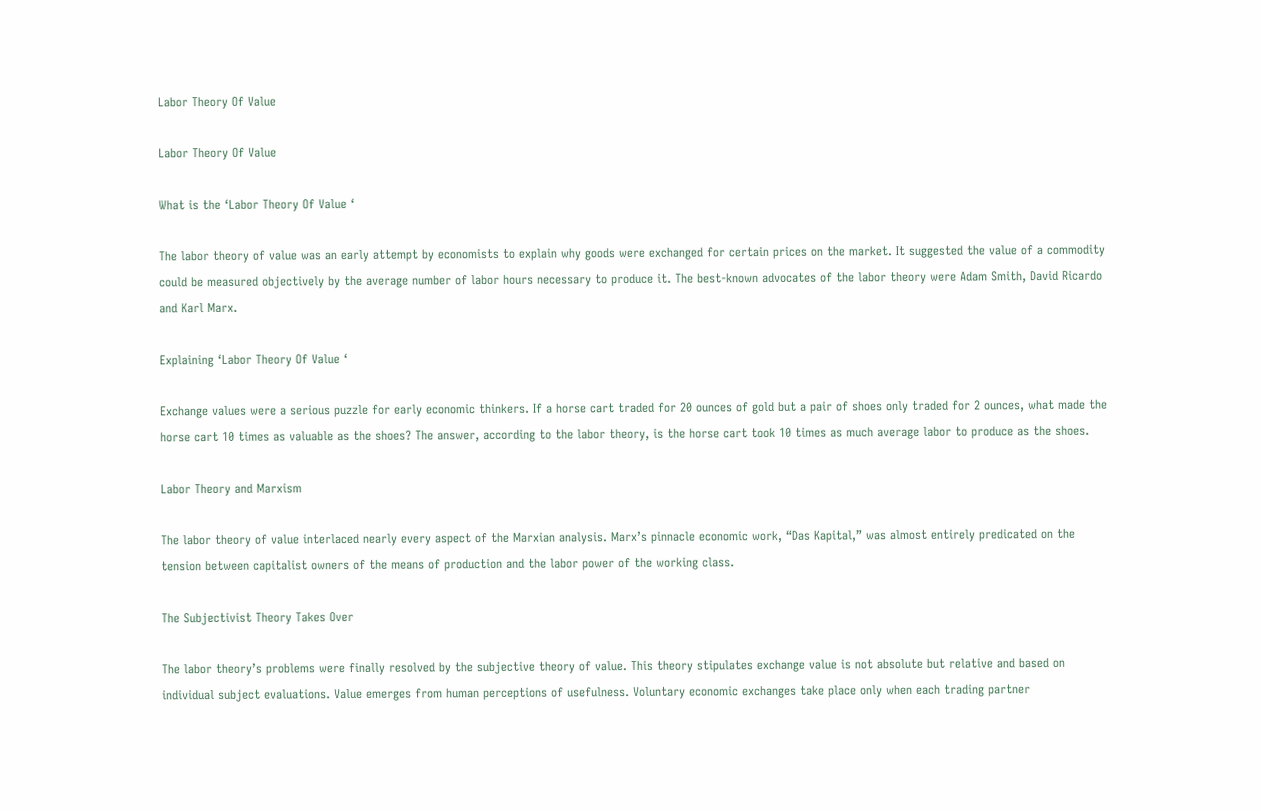Labor Theory Of Value

Labor Theory Of Value

What is the ‘Labor Theory Of Value ‘

The labor theory of value was an early attempt by economists to explain why goods were exchanged for certain prices on the market. It suggested the value of a commodity could be measured objectively by the average number of labor hours necessary to produce it. The best-known advocates of the labor theory were Adam Smith, David Ricardo and Karl Marx.

Explaining ‘Labor Theory Of Value ‘

Exchange values were a serious puzzle for early economic thinkers. If a horse cart traded for 20 ounces of gold but a pair of shoes only traded for 2 ounces, what made the horse cart 10 times as valuable as the shoes? The answer, according to the labor theory, is the horse cart took 10 times as much average labor to produce as the shoes.

Labor Theory and Marxism

The labor theory of value interlaced nearly every aspect of the Marxian analysis. Marx’s pinnacle economic work, “Das Kapital,” was almost entirely predicated on the tension between capitalist owners of the means of production and the labor power of the working class.

The Subjectivist Theory Takes Over

The labor theory’s problems were finally resolved by the subjective theory of value. This theory stipulates exchange value is not absolute but relative and based on individual subject evaluations. Value emerges from human perceptions of usefulness. Voluntary economic exchanges take place only when each trading partner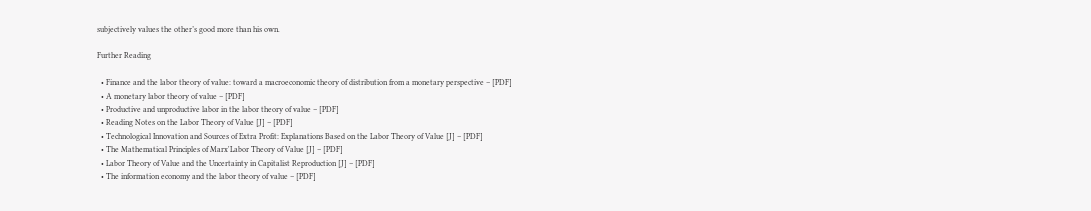subjectively values the other’s good more than his own.

Further Reading

  • Finance and the labor theory of value: toward a macroeconomic theory of distribution from a monetary perspective – [PDF]
  • A monetary labor theory of value – [PDF]
  • Productive and unproductive labor in the labor theory of value – [PDF]
  • Reading Notes on the Labor Theory of Value [J] – [PDF]
  • Technological Innovation and Sources of Extra Profit: Explanations Based on the Labor Theory of Value [J] – [PDF]
  • The Mathematical Principles of Marx'Labor Theory of Value [J] – [PDF]
  • Labor Theory of Value and the Uncertainty in Capitalist Reproduction [J] – [PDF]
  • The information economy and the labor theory of value – [PDF]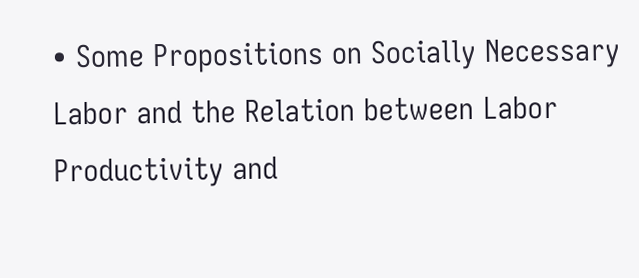• Some Propositions on Socially Necessary Labor and the Relation between Labor Productivity and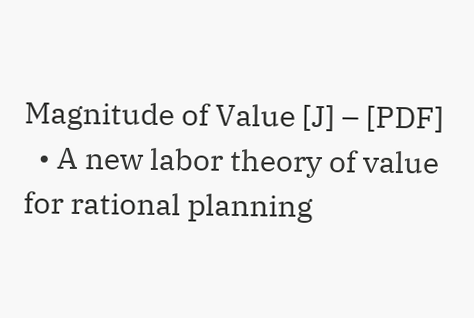Magnitude of Value [J] – [PDF]
  • A new labor theory of value for rational planning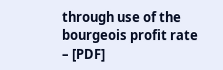through use of the bourgeois profit rate – [PDF]